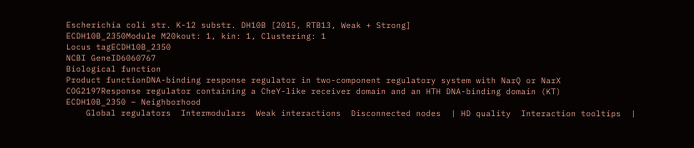Escherichia coli str. K-12 substr. DH10B [2015, RTB13, Weak + Strong]
ECDH10B_2350Module M20kout: 1, kin: 1, Clustering: 1
Locus tagECDH10B_2350
NCBI GeneID6060767
Biological function
Product functionDNA-binding response regulator in two-component regulatory system with NarQ or NarX
COG2197Response regulator containing a CheY-like receiver domain and an HTH DNA-binding domain (KT)
ECDH10B_2350 – Neighborhood
    Global regulators  Intermodulars  Weak interactions  Disconnected nodes  | HD quality  Interaction tooltips  |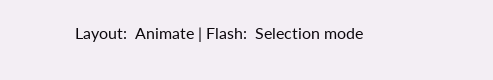Layout:  Animate | Flash:  Selection mode